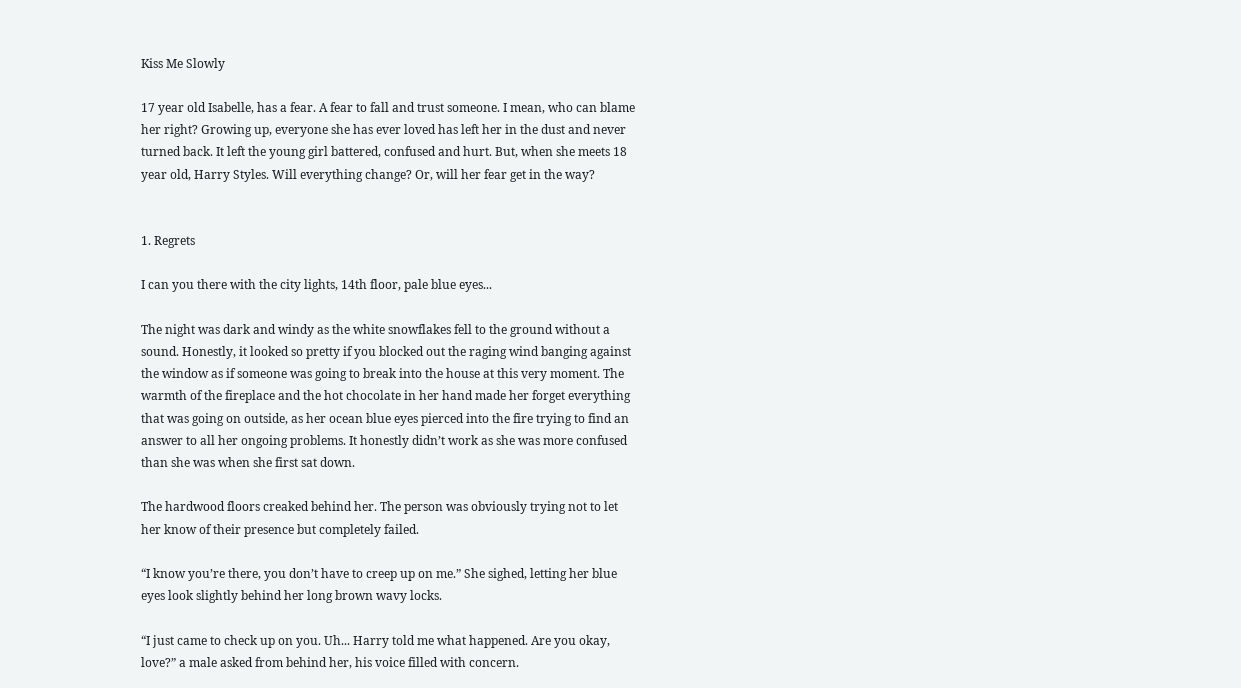Kiss Me Slowly

17 year old Isabelle, has a fear. A fear to fall and trust someone. I mean, who can blame her right? Growing up, everyone she has ever loved has left her in the dust and never turned back. It left the young girl battered, confused and hurt. But, when she meets 18 year old, Harry Styles. Will everything change? Or, will her fear get in the way?


1. Regrets

I can you there with the city lights, 14th floor, pale blue eyes...

The night was dark and windy as the white snowflakes fell to the ground without a sound. Honestly, it looked so pretty if you blocked out the raging wind banging against the window as if someone was going to break into the house at this very moment. The warmth of the fireplace and the hot chocolate in her hand made her forget everything that was going on outside, as her ocean blue eyes pierced into the fire trying to find an answer to all her ongoing problems. It honestly didn’t work as she was more confused than she was when she first sat down.

The hardwood floors creaked behind her. The person was obviously trying not to let her know of their presence but completely failed.

“I know you’re there, you don’t have to creep up on me.” She sighed, letting her blue eyes look slightly behind her long brown wavy locks.

“I just came to check up on you. Uh... Harry told me what happened. Are you okay, love?” a male asked from behind her, his voice filled with concern.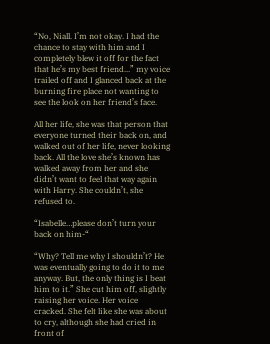“No, Niall. I’m not okay. I had the chance to stay with him and I completely blew it off for the fact that he’s my best friend...” my voice trailed off and I glanced back at the burning fire place not wanting to see the look on her friend’s face.

All her life, she was that person that everyone turned their back on, and walked out of her life, never looking back. All the love she’s known has walked away from her and she didn’t want to feel that way again with Harry. She couldn’t, she refused to.

“Isabelle…please don’t turn your back on him-“

“Why? Tell me why I shouldn’t? He was eventually going to do it to me anyway. But, the only thing is I beat him to it.” She cut him off, slightly raising her voice. Her voice cracked. She felt like she was about to cry, although she had cried in front of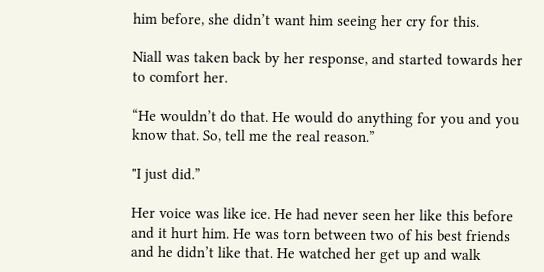him before, she didn’t want him seeing her cry for this.

Niall was taken back by her response, and started towards her to comfort her.

“He wouldn’t do that. He would do anything for you and you know that. So, tell me the real reason.”

"I just did.”

Her voice was like ice. He had never seen her like this before and it hurt him. He was torn between two of his best friends and he didn’t like that. He watched her get up and walk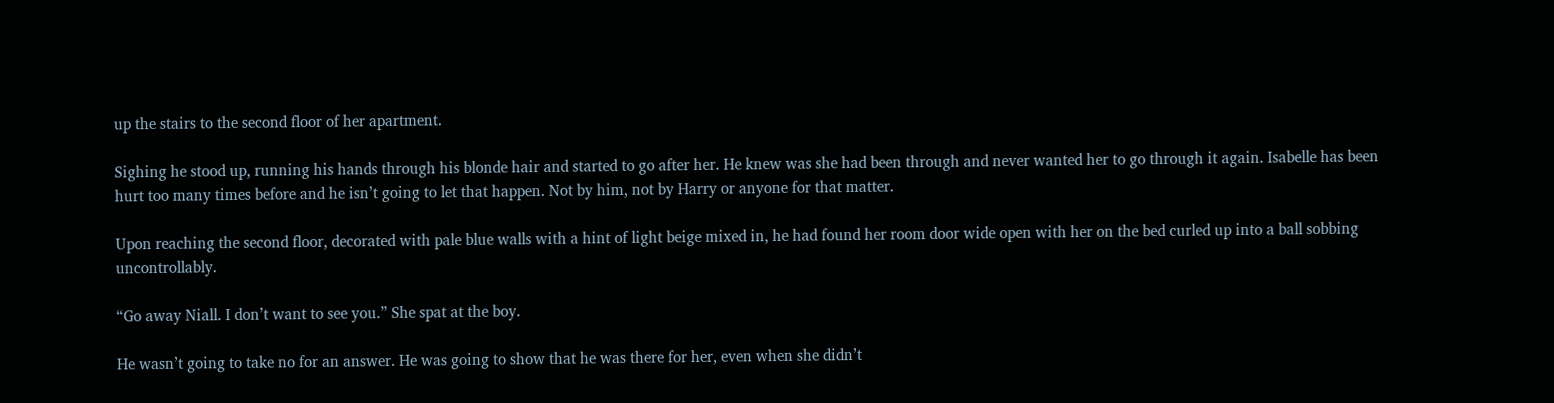up the stairs to the second floor of her apartment.

Sighing he stood up, running his hands through his blonde hair and started to go after her. He knew was she had been through and never wanted her to go through it again. Isabelle has been hurt too many times before and he isn’t going to let that happen. Not by him, not by Harry or anyone for that matter.

Upon reaching the second floor, decorated with pale blue walls with a hint of light beige mixed in, he had found her room door wide open with her on the bed curled up into a ball sobbing uncontrollably.

“Go away Niall. I don’t want to see you.” She spat at the boy.

He wasn’t going to take no for an answer. He was going to show that he was there for her, even when she didn’t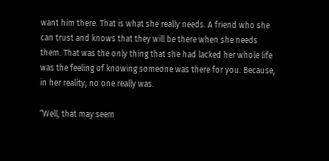want him there. That is what she really needs. A friend who she can trust and knows that they will be there when she needs them. That was the only thing that she had lacked her whole life was the feeling of knowing someone was there for you. Because, in her reality, no one really was.

“Well, that may seem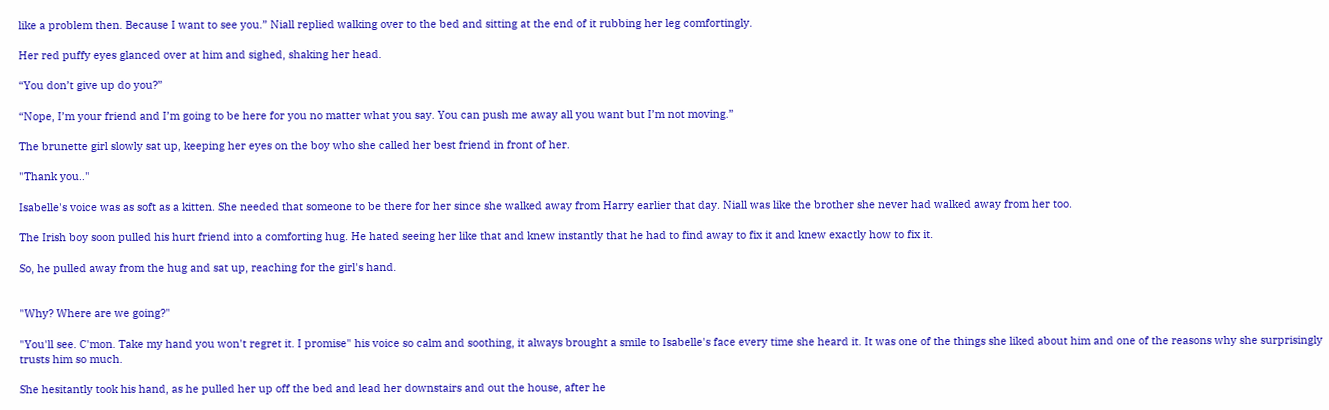like a problem then. Because I want to see you.” Niall replied walking over to the bed and sitting at the end of it rubbing her leg comfortingly.

Her red puffy eyes glanced over at him and sighed, shaking her head.

“You don’t give up do you?”

“Nope, I’m your friend and I’m going to be here for you no matter what you say. You can push me away all you want but I’m not moving.”

The brunette girl slowly sat up, keeping her eyes on the boy who she called her best friend in front of her.

"Thank you.."

Isabelle's voice was as soft as a kitten. She needed that someone to be there for her since she walked away from Harry earlier that day. Niall was like the brother she never had walked away from her too.

The Irish boy soon pulled his hurt friend into a comforting hug. He hated seeing her like that and knew instantly that he had to find away to fix it and knew exactly how to fix it.

So, he pulled away from the hug and sat up, reaching for the girl's hand.


"Why? Where are we going?"

"You'll see. C'mon. Take my hand you won't regret it. I promise" his voice so calm and soothing, it always brought a smile to Isabelle's face every time she heard it. It was one of the things she liked about him and one of the reasons why she surprisingly trusts him so much.

She hesitantly took his hand, as he pulled her up off the bed and lead her downstairs and out the house, after he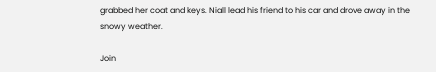grabbed her coat and keys. Niall lead his friend to his car and drove away in the snowy weather.

Join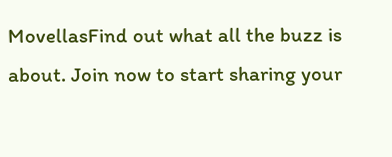MovellasFind out what all the buzz is about. Join now to start sharing your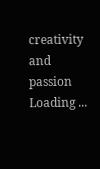creativity and passion
Loading ...